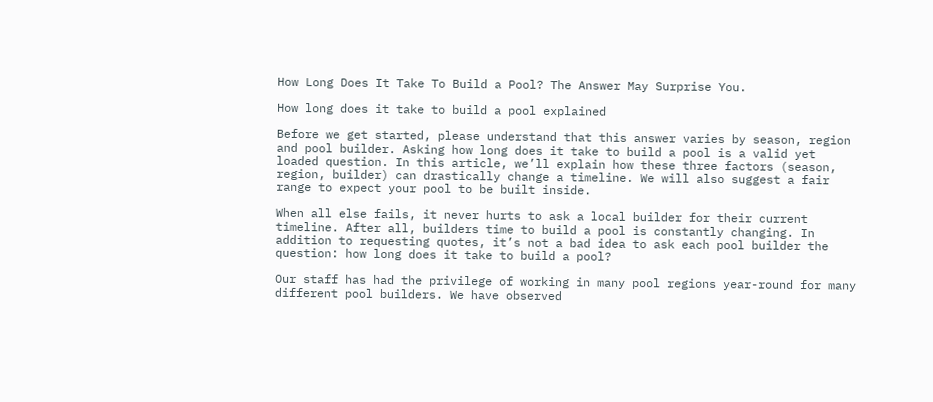How Long Does It Take To Build a Pool? The Answer May Surprise You.

How long does it take to build a pool explained

Before we get started, please understand that this answer varies by season, region and pool builder. Asking how long does it take to build a pool is a valid yet loaded question. In this article, we’ll explain how these three factors (season, region, builder) can drastically change a timeline. We will also suggest a fair range to expect your pool to be built inside.

When all else fails, it never hurts to ask a local builder for their current timeline. After all, builders time to build a pool is constantly changing. In addition to requesting quotes, it’s not a bad idea to ask each pool builder the question: how long does it take to build a pool?

Our staff has had the privilege of working in many pool regions year-round for many different pool builders. We have observed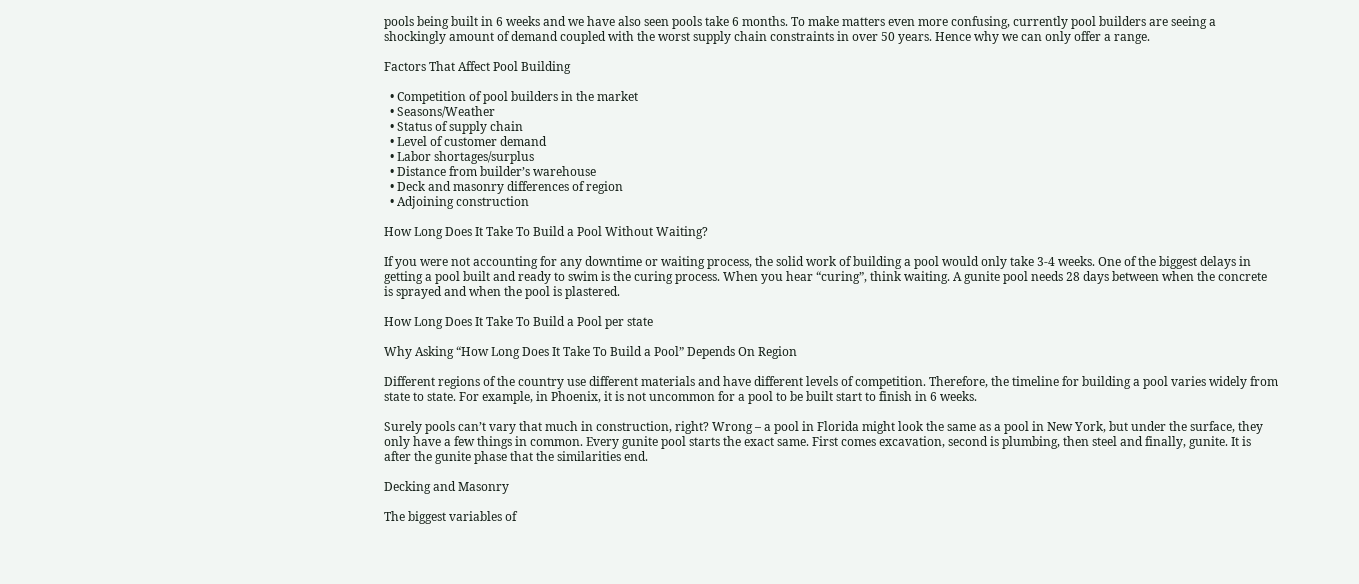pools being built in 6 weeks and we have also seen pools take 6 months. To make matters even more confusing, currently pool builders are seeing a shockingly amount of demand coupled with the worst supply chain constraints in over 50 years. Hence why we can only offer a range.

Factors That Affect Pool Building

  • Competition of pool builders in the market
  • Seasons/Weather
  • Status of supply chain
  • Level of customer demand
  • Labor shortages/surplus
  • Distance from builder’s warehouse
  • Deck and masonry differences of region
  • Adjoining construction

How Long Does It Take To Build a Pool Without Waiting?

If you were not accounting for any downtime or waiting process, the solid work of building a pool would only take 3-4 weeks. One of the biggest delays in getting a pool built and ready to swim is the curing process. When you hear “curing”, think waiting. A gunite pool needs 28 days between when the concrete is sprayed and when the pool is plastered.

How Long Does It Take To Build a Pool per state

Why Asking “How Long Does It Take To Build a Pool” Depends On Region

Different regions of the country use different materials and have different levels of competition. Therefore, the timeline for building a pool varies widely from state to state. For example, in Phoenix, it is not uncommon for a pool to be built start to finish in 6 weeks.

Surely pools can’t vary that much in construction, right? Wrong – a pool in Florida might look the same as a pool in New York, but under the surface, they only have a few things in common. Every gunite pool starts the exact same. First comes excavation, second is plumbing, then steel and finally, gunite. It is after the gunite phase that the similarities end.

Decking and Masonry

The biggest variables of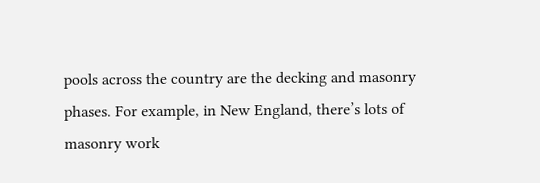pools across the country are the decking and masonry phases. For example, in New England, there’s lots of masonry work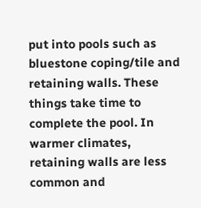put into pools such as bluestone coping/tile and retaining walls. These things take time to complete the pool. In warmer climates, retaining walls are less common and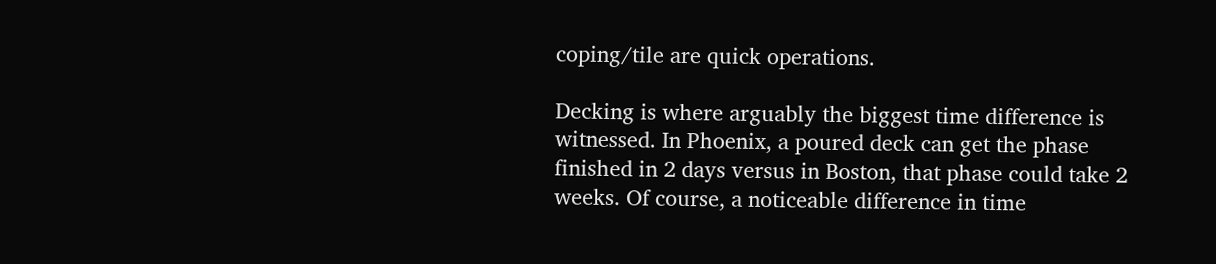coping/tile are quick operations.

Decking is where arguably the biggest time difference is witnessed. In Phoenix, a poured deck can get the phase finished in 2 days versus in Boston, that phase could take 2 weeks. Of course, a noticeable difference in time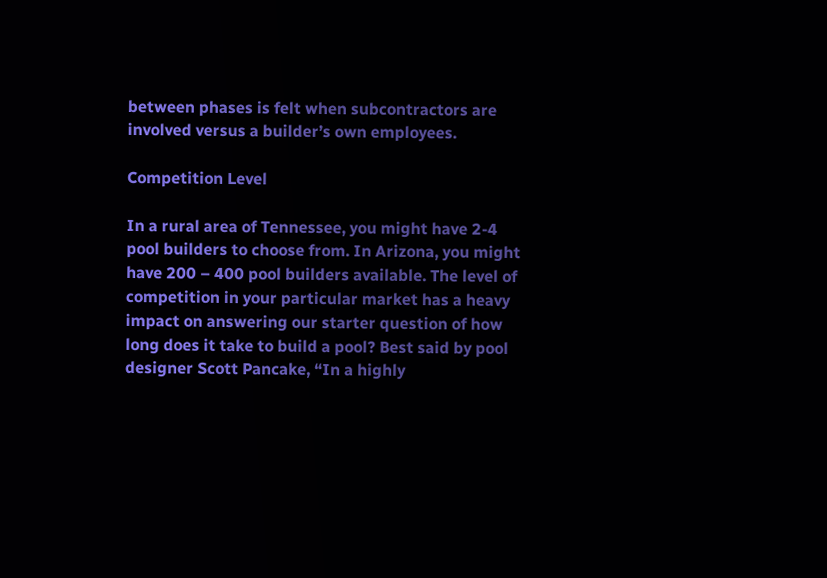between phases is felt when subcontractors are involved versus a builder’s own employees.

Competition Level

In a rural area of Tennessee, you might have 2-4 pool builders to choose from. In Arizona, you might have 200 – 400 pool builders available. The level of competition in your particular market has a heavy impact on answering our starter question of how long does it take to build a pool? Best said by pool designer Scott Pancake, “In a highly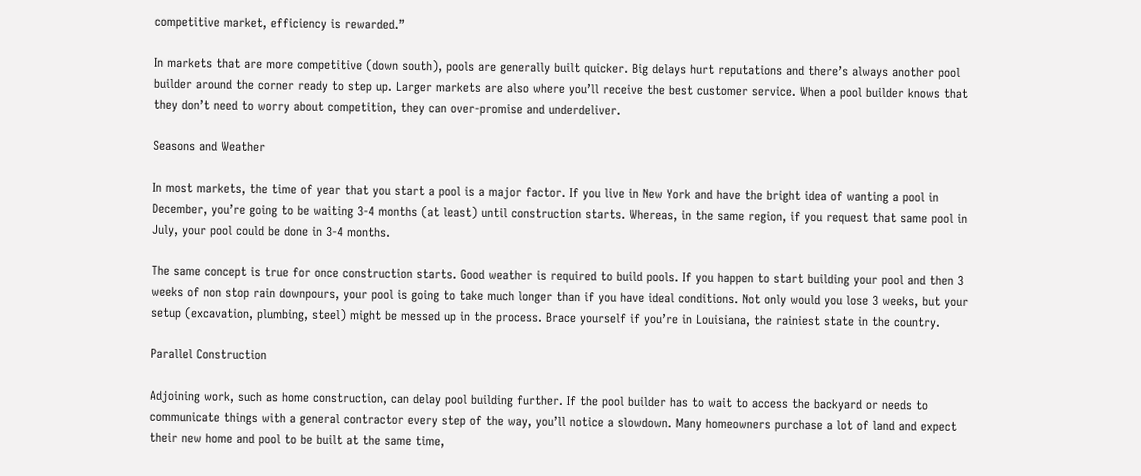competitive market, efficiency is rewarded.”

In markets that are more competitive (down south), pools are generally built quicker. Big delays hurt reputations and there’s always another pool builder around the corner ready to step up. Larger markets are also where you’ll receive the best customer service. When a pool builder knows that they don’t need to worry about competition, they can over-promise and underdeliver.

Seasons and Weather

In most markets, the time of year that you start a pool is a major factor. If you live in New York and have the bright idea of wanting a pool in December, you’re going to be waiting 3-4 months (at least) until construction starts. Whereas, in the same region, if you request that same pool in July, your pool could be done in 3-4 months.

The same concept is true for once construction starts. Good weather is required to build pools. If you happen to start building your pool and then 3 weeks of non stop rain downpours, your pool is going to take much longer than if you have ideal conditions. Not only would you lose 3 weeks, but your setup (excavation, plumbing, steel) might be messed up in the process. Brace yourself if you’re in Louisiana, the rainiest state in the country.

Parallel Construction

Adjoining work, such as home construction, can delay pool building further. If the pool builder has to wait to access the backyard or needs to communicate things with a general contractor every step of the way, you’ll notice a slowdown. Many homeowners purchase a lot of land and expect their new home and pool to be built at the same time,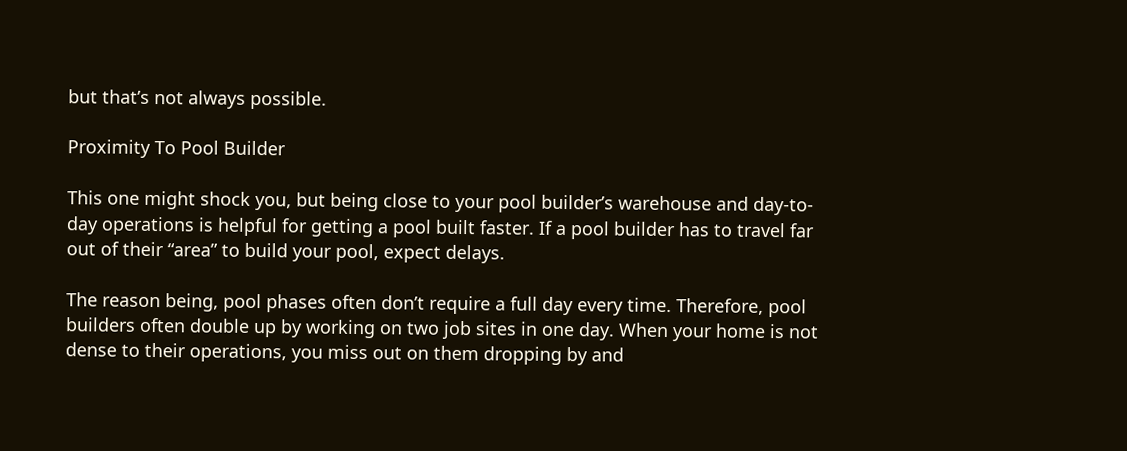but that’s not always possible.

Proximity To Pool Builder

This one might shock you, but being close to your pool builder’s warehouse and day-to-day operations is helpful for getting a pool built faster. If a pool builder has to travel far out of their “area” to build your pool, expect delays.

The reason being, pool phases often don’t require a full day every time. Therefore, pool builders often double up by working on two job sites in one day. When your home is not dense to their operations, you miss out on them dropping by and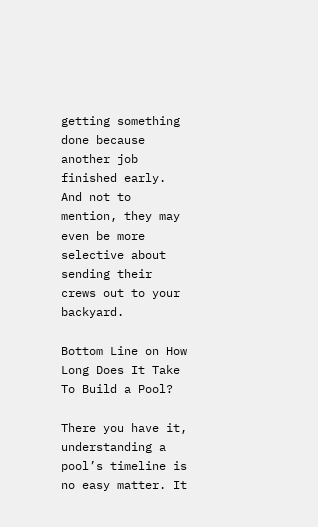getting something done because another job finished early. And not to mention, they may even be more selective about sending their crews out to your backyard.

Bottom Line on How Long Does It Take To Build a Pool?

There you have it, understanding a pool’s timeline is no easy matter. It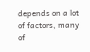depends on a lot of factors, many of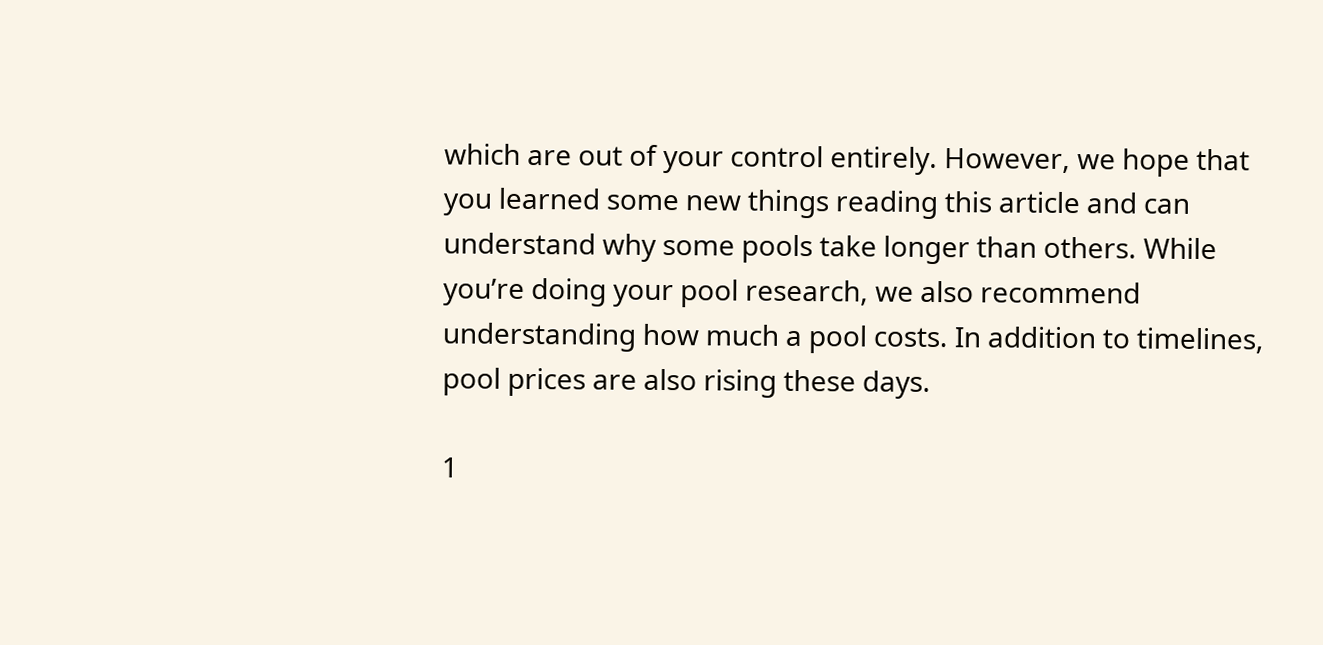which are out of your control entirely. However, we hope that you learned some new things reading this article and can understand why some pools take longer than others. While you’re doing your pool research, we also recommend understanding how much a pool costs. In addition to timelines, pool prices are also rising these days.

1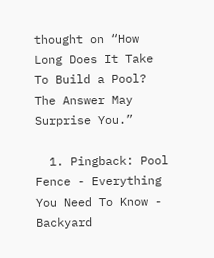thought on “How Long Does It Take To Build a Pool? The Answer May Surprise You.”

  1. Pingback: Pool Fence - Everything You Need To Know - Backyard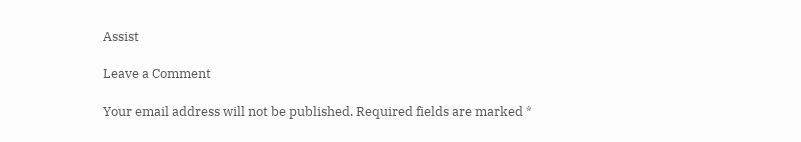Assist

Leave a Comment

Your email address will not be published. Required fields are marked *